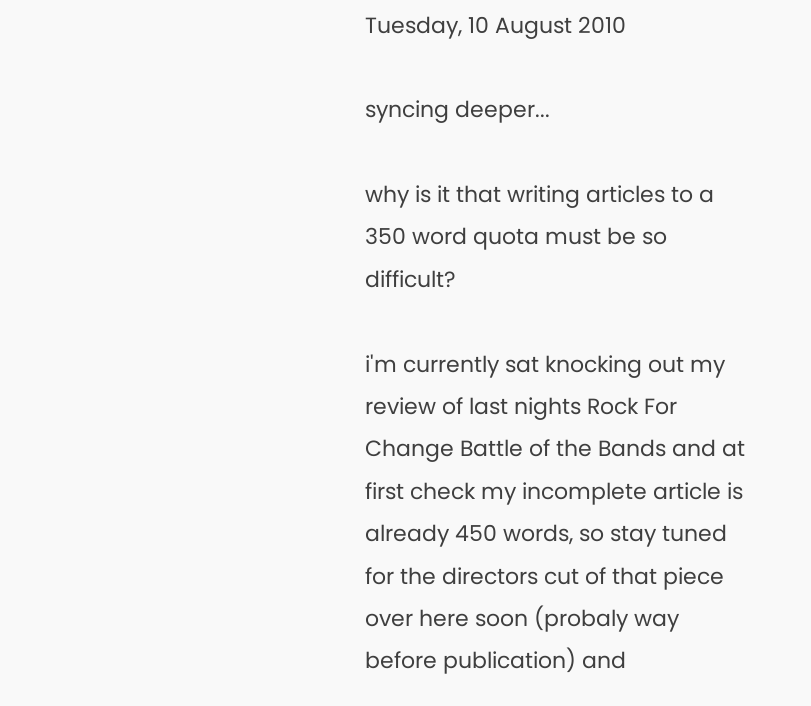Tuesday, 10 August 2010

syncing deeper...

why is it that writing articles to a 350 word quota must be so difficult?

i'm currently sat knocking out my review of last nights Rock For Change Battle of the Bands and at first check my incomplete article is already 450 words, so stay tuned for the directors cut of that piece over here soon (probaly way before publication) and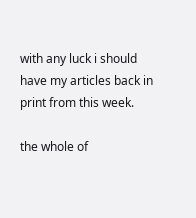with any luck i should have my articles back in print from this week.

the whole of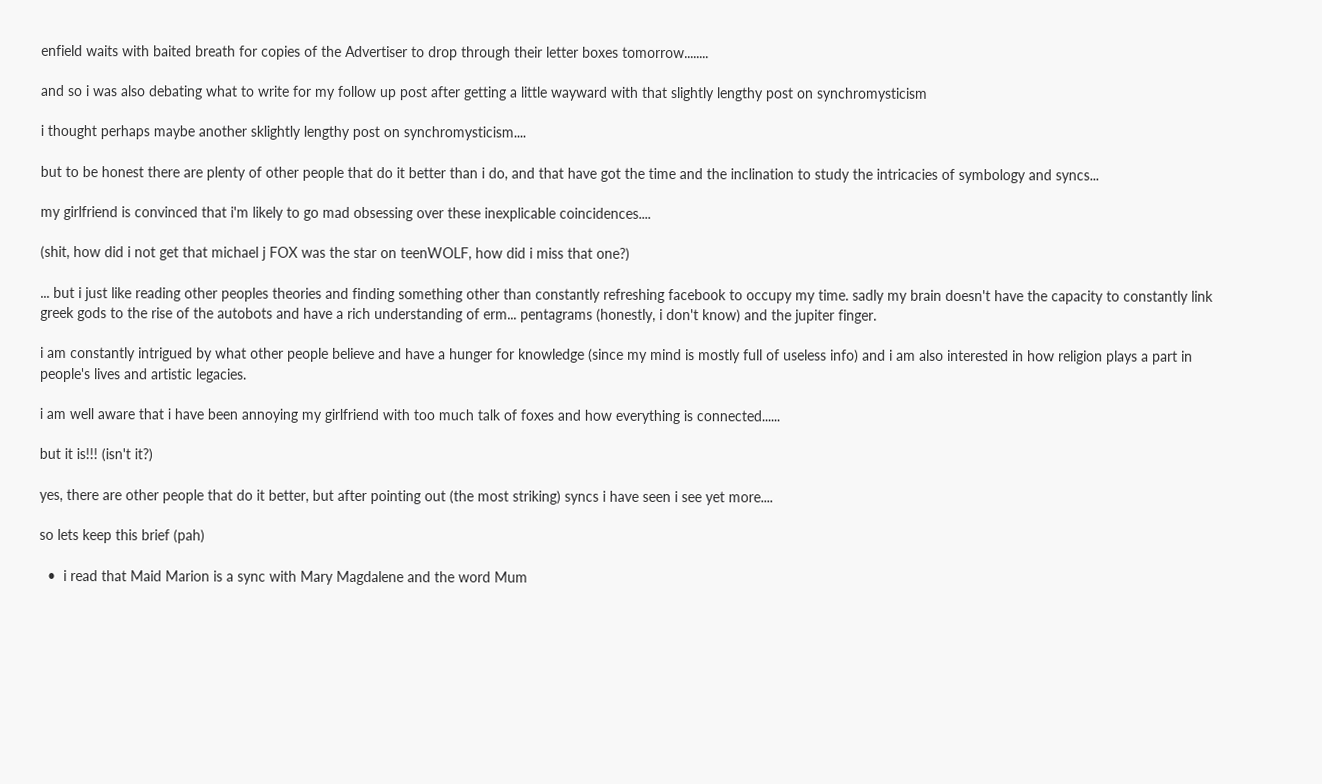enfield waits with baited breath for copies of the Advertiser to drop through their letter boxes tomorrow........

and so i was also debating what to write for my follow up post after getting a little wayward with that slightly lengthy post on synchromysticism

i thought perhaps maybe another sklightly lengthy post on synchromysticism....

but to be honest there are plenty of other people that do it better than i do, and that have got the time and the inclination to study the intricacies of symbology and syncs...

my girlfriend is convinced that i'm likely to go mad obsessing over these inexplicable coincidences....

(shit, how did i not get that michael j FOX was the star on teenWOLF, how did i miss that one?)

... but i just like reading other peoples theories and finding something other than constantly refreshing facebook to occupy my time. sadly my brain doesn't have the capacity to constantly link greek gods to the rise of the autobots and have a rich understanding of erm... pentagrams (honestly, i don't know) and the jupiter finger.

i am constantly intrigued by what other people believe and have a hunger for knowledge (since my mind is mostly full of useless info) and i am also interested in how religion plays a part in people's lives and artistic legacies.

i am well aware that i have been annoying my girlfriend with too much talk of foxes and how everything is connected......

but it is!!! (isn't it?)

yes, there are other people that do it better, but after pointing out (the most striking) syncs i have seen i see yet more....

so lets keep this brief (pah)

  •  i read that Maid Marion is a sync with Mary Magdalene and the word Mum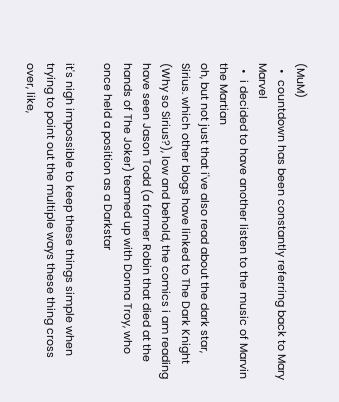(MuM)
  •  countdown has been constantly referring back to Mary Marvel
  •  i decided to have another listen to the music of Marvin the Martian
oh, but not just that i've also read about the dark star, Sirius. which other blogs have linked to The Dark Knight (Why so Sirius?), low and behold, the comics i am reading have seen Jason Todd (a former Robin that died at the hands of The Joker) teamed up with Donna Troy, who once held a position as a Darkstar

it's nigh impossible to keep these things simple when trying to point out the multiple ways these thing cross over, like,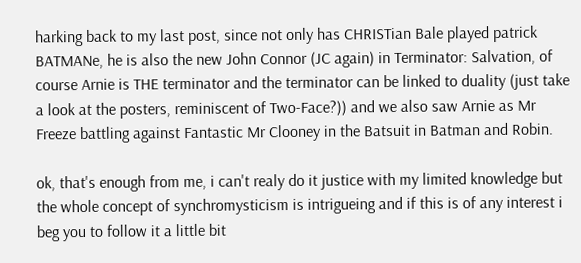harking back to my last post, since not only has CHRISTian Bale played patrick BATMANe, he is also the new John Connor (JC again) in Terminator: Salvation, of course Arnie is THE terminator and the terminator can be linked to duality (just take a look at the posters, reminiscent of Two-Face?)) and we also saw Arnie as Mr Freeze battling against Fantastic Mr Clooney in the Batsuit in Batman and Robin.

ok, that's enough from me, i can't realy do it justice with my limited knowledge but the whole concept of synchromysticism is intrigueing and if this is of any interest i beg you to follow it a little bit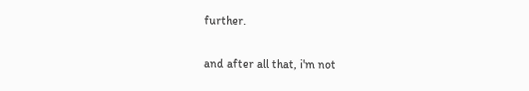further.

and after all that, i'm not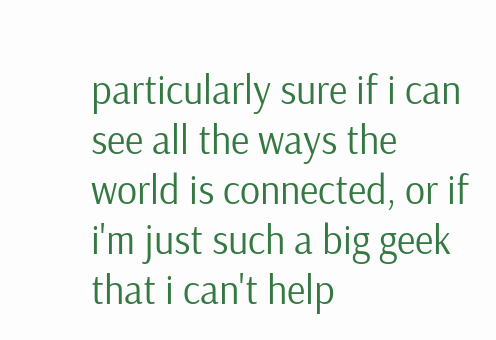particularly sure if i can see all the ways the world is connected, or if i'm just such a big geek that i can't help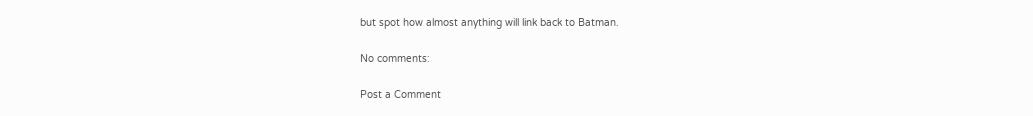but spot how almost anything will link back to Batman.

No comments:

Post a Comment